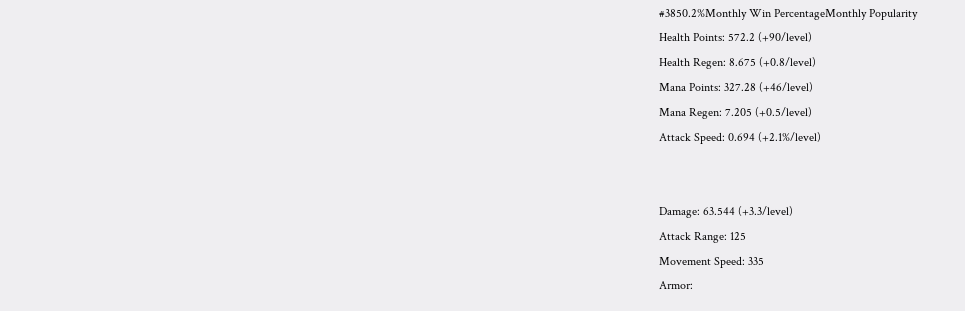#3850.2%Monthly Win PercentageMonthly Popularity
Health Points: 572.2 (+90/level)
Health Regen: 8.675 (+0.8/level)
Mana Points: 327.28 (+46/level)
Mana Regen: 7.205 (+0.5/level)
Attack Speed: 0.694 (+2.1%/level)


Damage: 63.544 (+3.3/level)
Attack Range: 125
Movement Speed: 335
Armor: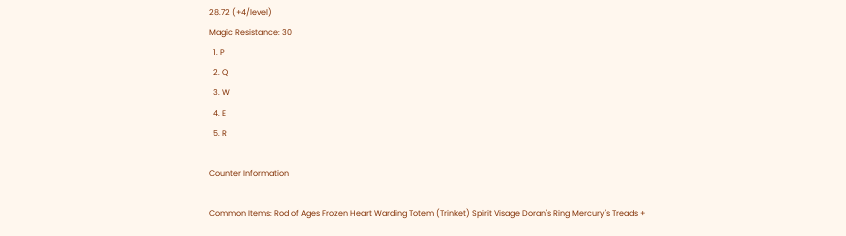28.72 (+4/level)
Magic Resistance: 30
  1. P
  2. Q
  3. W
  4. E
  5. R

Counter Information

Common Items: Rod of Ages Frozen Heart Warding Totem (Trinket) Spirit Visage Doran's Ring Mercury's Treads +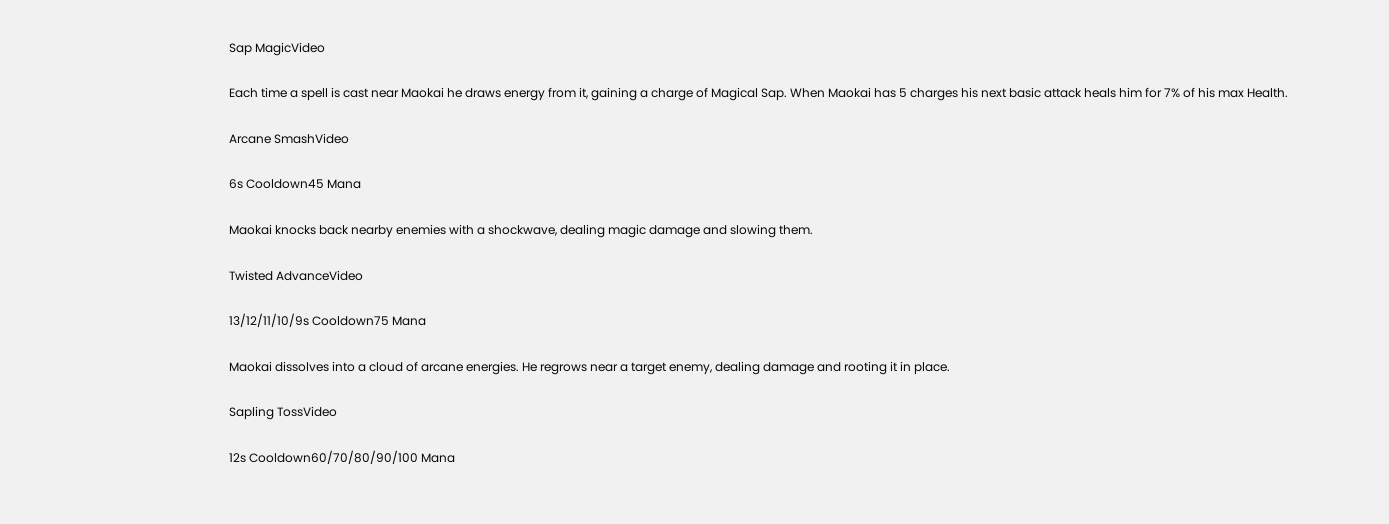Sap MagicVideo

Each time a spell is cast near Maokai he draws energy from it, gaining a charge of Magical Sap. When Maokai has 5 charges his next basic attack heals him for 7% of his max Health.

Arcane SmashVideo

6s Cooldown45 Mana

Maokai knocks back nearby enemies with a shockwave, dealing magic damage and slowing them.

Twisted AdvanceVideo

13/12/11/10/9s Cooldown75 Mana

Maokai dissolves into a cloud of arcane energies. He regrows near a target enemy, dealing damage and rooting it in place.

Sapling TossVideo

12s Cooldown60/70/80/90/100 Mana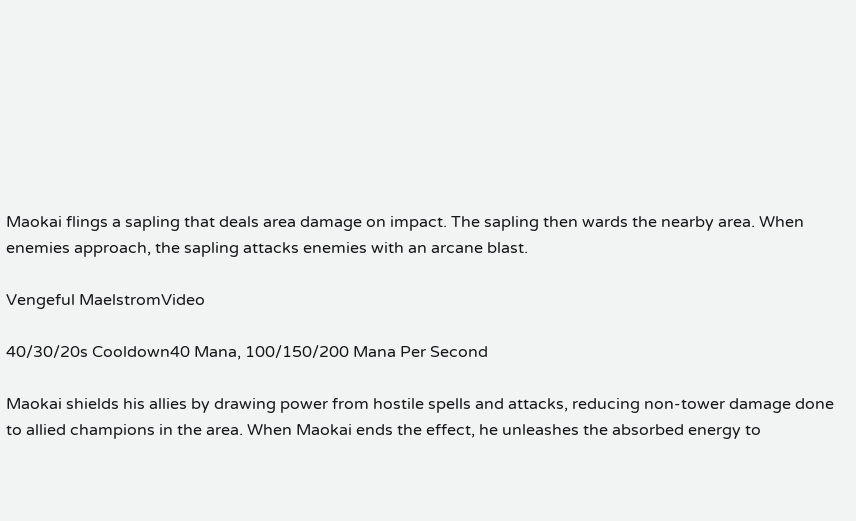Maokai flings a sapling that deals area damage on impact. The sapling then wards the nearby area. When enemies approach, the sapling attacks enemies with an arcane blast.

Vengeful MaelstromVideo

40/30/20s Cooldown40 Mana, 100/150/200 Mana Per Second

Maokai shields his allies by drawing power from hostile spells and attacks, reducing non-tower damage done to allied champions in the area. When Maokai ends the effect, he unleashes the absorbed energy to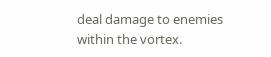deal damage to enemies within the vortex.